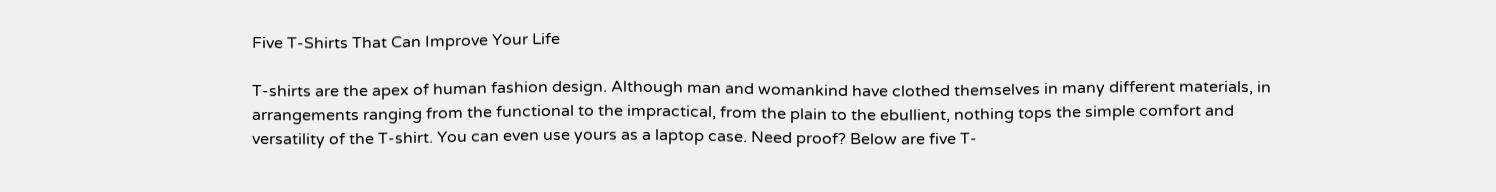Five T-Shirts That Can Improve Your Life

T-shirts are the apex of human fashion design. Although man and womankind have clothed themselves in many different materials, in arrangements ranging from the functional to the impractical, from the plain to the ebullient, nothing tops the simple comfort and versatility of the T-shirt. You can even use yours as a laptop case. Need proof? Below are five T-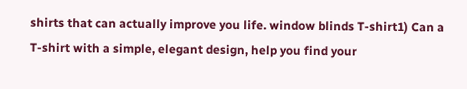shirts that can actually improve you life. window blinds T-shirt1) Can a T-shirt with a simple, elegant design, help you find your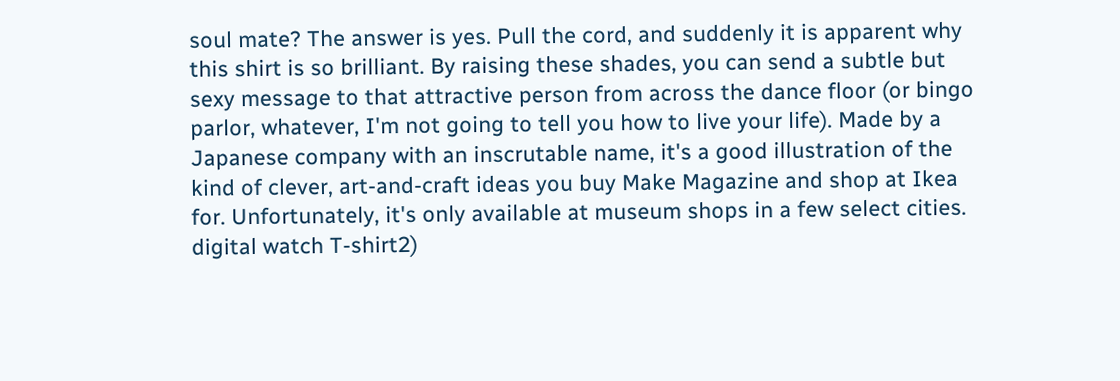soul mate? The answer is yes. Pull the cord, and suddenly it is apparent why this shirt is so brilliant. By raising these shades, you can send a subtle but sexy message to that attractive person from across the dance floor (or bingo parlor, whatever, I'm not going to tell you how to live your life). Made by a Japanese company with an inscrutable name, it's a good illustration of the kind of clever, art-and-craft ideas you buy Make Magazine and shop at Ikea for. Unfortunately, it's only available at museum shops in a few select cities.
digital watch T-shirt2)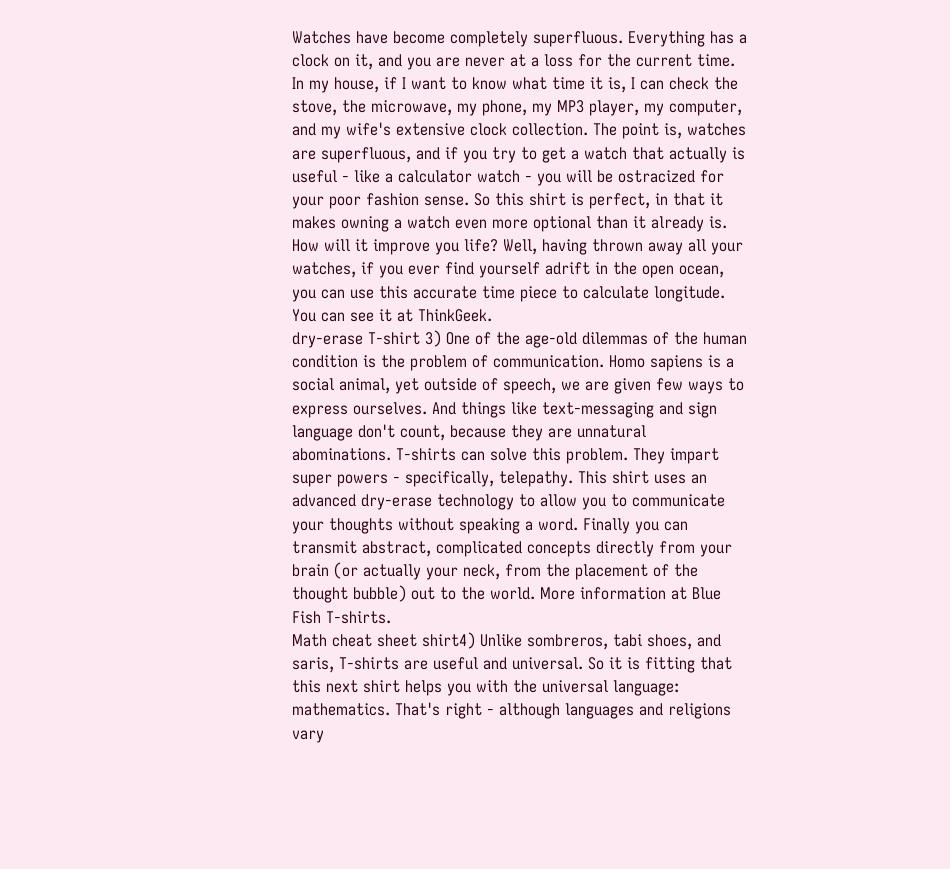Watches have become completely superfluous. Everything has a clock on it, and you are never at a loss for the current time. In my house, if I want to know what time it is, I can check the stove, the microwave, my phone, my MP3 player, my computer, and my wife's extensive clock collection. The point is, watches are superfluous, and if you try to get a watch that actually is useful - like a calculator watch - you will be ostracized for your poor fashion sense. So this shirt is perfect, in that it makes owning a watch even more optional than it already is. How will it improve you life? Well, having thrown away all your watches, if you ever find yourself adrift in the open ocean, you can use this accurate time piece to calculate longitude. You can see it at ThinkGeek.
dry-erase T-shirt 3) One of the age-old dilemmas of the human condition is the problem of communication. Homo sapiens is a social animal, yet outside of speech, we are given few ways to express ourselves. And things like text-messaging and sign language don't count, because they are unnatural abominations. T-shirts can solve this problem. They impart super powers - specifically, telepathy. This shirt uses an advanced dry-erase technology to allow you to communicate your thoughts without speaking a word. Finally you can transmit abstract, complicated concepts directly from your brain (or actually your neck, from the placement of the thought bubble) out to the world. More information at Blue Fish T-shirts.
Math cheat sheet shirt4) Unlike sombreros, tabi shoes, and saris, T-shirts are useful and universal. So it is fitting that this next shirt helps you with the universal language: mathematics. That's right - although languages and religions vary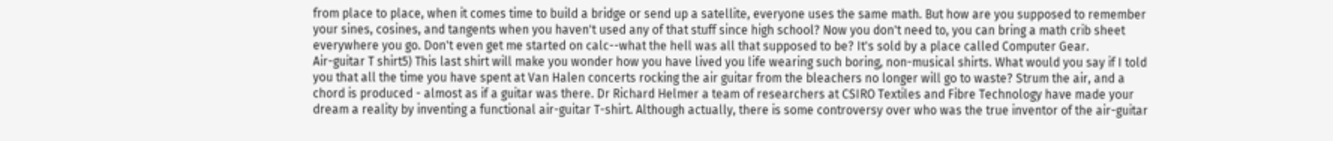from place to place, when it comes time to build a bridge or send up a satellite, everyone uses the same math. But how are you supposed to remember your sines, cosines, and tangents when you haven't used any of that stuff since high school? Now you don't need to, you can bring a math crib sheet everywhere you go. Don't even get me started on calc--what the hell was all that supposed to be? It's sold by a place called Computer Gear.
Air-guitar T shirt5) This last shirt will make you wonder how you have lived you life wearing such boring, non-musical shirts. What would you say if I told you that all the time you have spent at Van Halen concerts rocking the air guitar from the bleachers no longer will go to waste? Strum the air, and a chord is produced - almost as if a guitar was there. Dr Richard Helmer a team of researchers at CSIRO Textiles and Fibre Technology have made your dream a reality by inventing a functional air-guitar T-shirt. Although actually, there is some controversy over who was the true inventor of the air-guitar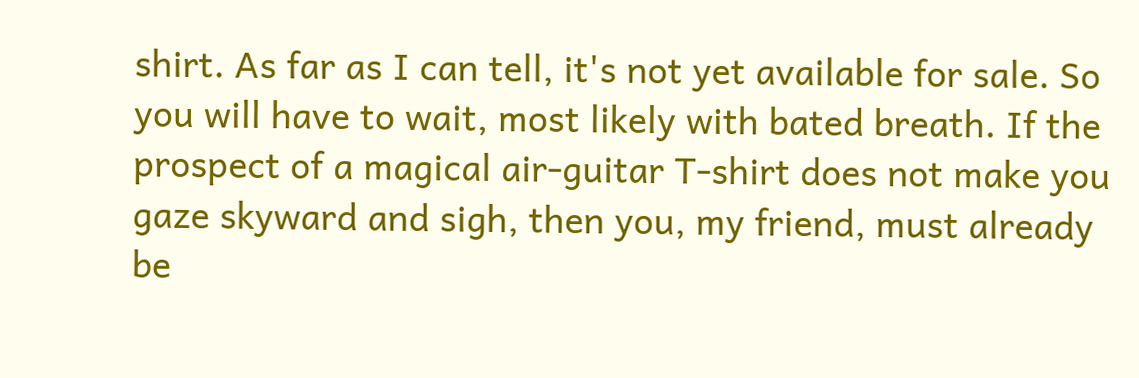shirt. As far as I can tell, it's not yet available for sale. So you will have to wait, most likely with bated breath. If the prospect of a magical air-guitar T-shirt does not make you gaze skyward and sigh, then you, my friend, must already be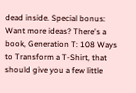dead inside. Special bonus: Want more ideas? There's a book, Generation T: 108 Ways to Transform a T-Shirt, that should give you a few little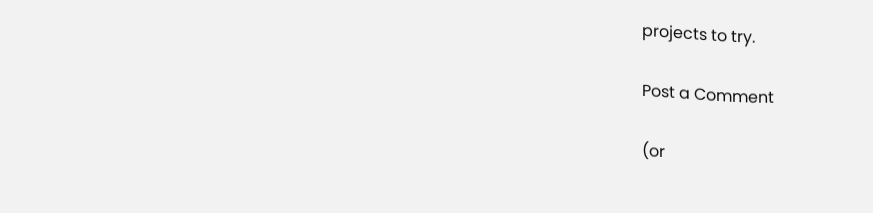projects to try.

Post a Comment

(or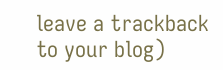leave a trackback to your blog)